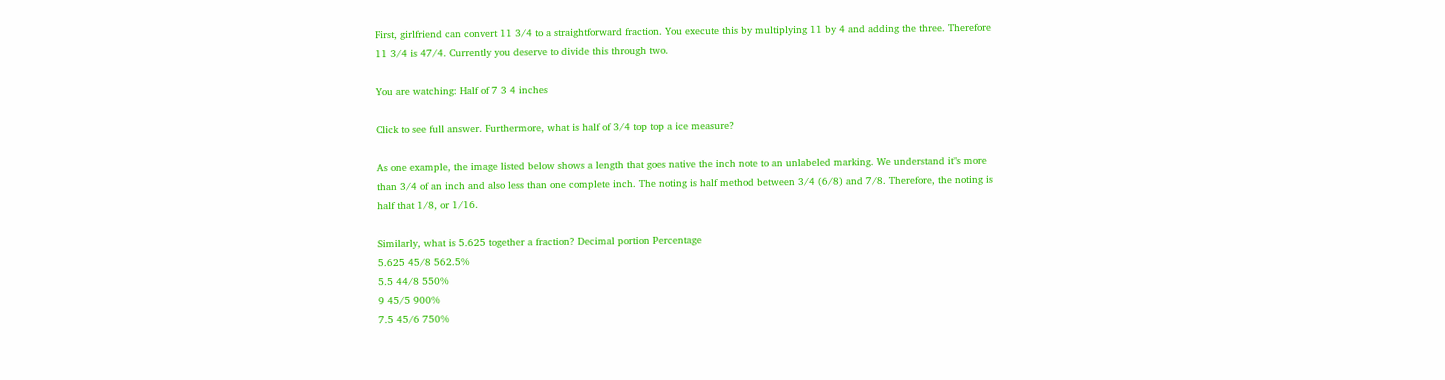First, girlfriend can convert 11 3/4 to a straightforward fraction. You execute this by multiplying 11 by 4 and adding the three. Therefore 11 3/4 is 47/4. Currently you deserve to divide this through two.

You are watching: Half of 7 3 4 inches

Click to see full answer. Furthermore, what is half of 3/4 top top a ice measure?

As one example, the image listed below shows a length that goes native the inch note to an unlabeled marking. We understand it"s more than 3/4 of an inch and also less than one complete inch. The noting is half method between 3/4 (6/8) and 7/8. Therefore, the noting is half that 1/8, or 1/16.

Similarly, what is 5.625 together a fraction? Decimal portion Percentage
5.625 45/8 562.5%
5.5 44/8 550%
9 45/5 900%
7.5 45/6 750%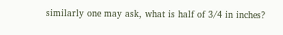similarly one may ask, what is half of 3/4 in inches?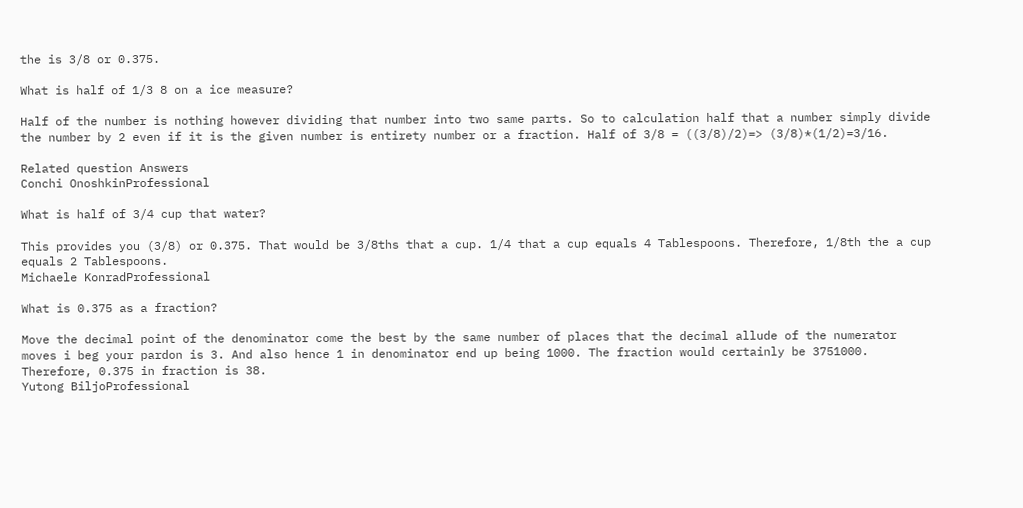the is 3/8 or 0.375.

What is half of 1/3 8 on a ice measure?

Half of the number is nothing however dividing that number into two same parts. So to calculation half that a number simply divide the number by 2 even if it is the given number is entirety number or a fraction. Half of 3/8 = ((3/8)/2)=> (3/8)*(1/2)=3/16.

Related question Answers
Conchi OnoshkinProfessional

What is half of 3/4 cup that water?

This provides you (3/8) or 0.375. That would be 3/8ths that a cup. 1/4 that a cup equals 4 Tablespoons. Therefore, 1/8th the a cup equals 2 Tablespoons.
Michaele KonradProfessional

What is 0.375 as a fraction?

Move the decimal point of the denominator come the best by the same number of places that the decimal allude of the numerator moves i beg your pardon is 3. And also hence 1 in denominator end up being 1000. The fraction would certainly be 3751000. Therefore, 0.375 in fraction is 38.
Yutong BiljoProfessional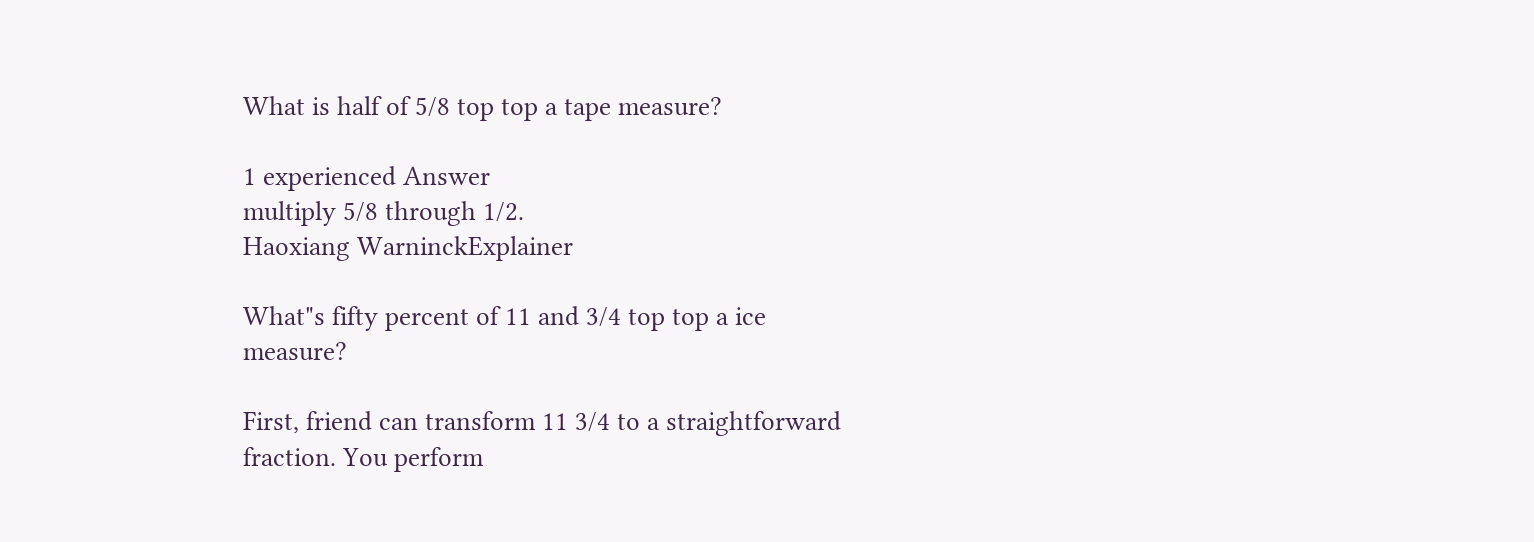What is half of 5/8 top top a tape measure?

1 experienced Answer
multiply 5/8 through 1/2.
Haoxiang WarninckExplainer

What"s fifty percent of 11 and 3/4 top top a ice measure?

First, friend can transform 11 3/4 to a straightforward fraction. You perform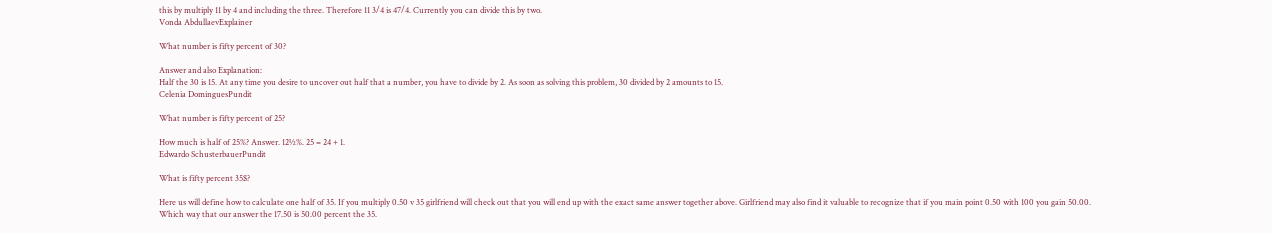this by multiply 11 by 4 and including the three. Therefore 11 3/4 is 47/4. Currently you can divide this by two.
Vonda AbdullaevExplainer

What number is fifty percent of 30?

Answer and also Explanation:
Half the 30 is 15. At any time you desire to uncover out half that a number, you have to divide by 2. As soon as solving this problem, 30 divided by 2 amounts to 15.
Celenia DominguesPundit

What number is fifty percent of 25?

How much is half of 25%? Answer. 12½%. 25 = 24 + 1.
Edwardo SchusterbauerPundit

What is fifty percent 35$?

Here us will define how to calculate one half of 35. If you multiply 0.50 v 35 girlfriend will check out that you will end up with the exact same answer together above. Girlfriend may also find it valuable to recognize that if you main point 0.50 with 100 you gain 50.00. Which way that our answer the 17.50 is 50.00 percent the 35.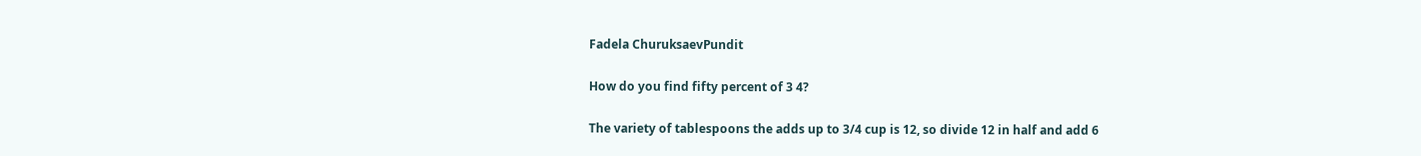Fadela ChuruksaevPundit

How do you find fifty percent of 3 4?

The variety of tablespoons the adds up to 3/4 cup is 12, so divide 12 in half and add 6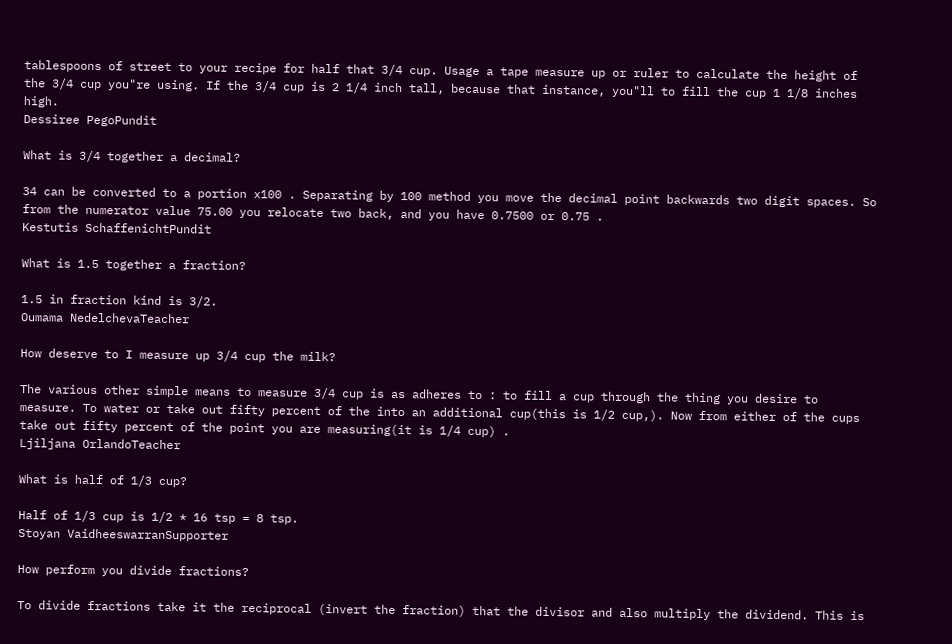tablespoons of street to your recipe for half that 3/4 cup. Usage a tape measure up or ruler to calculate the height of the 3/4 cup you"re using. If the 3/4 cup is 2 1/4 inch tall, because that instance, you"ll to fill the cup 1 1/8 inches high.
Dessiree PegoPundit

What is 3/4 together a decimal?

34 can be converted to a portion x100 . Separating by 100 method you move the decimal point backwards two digit spaces. So from the numerator value 75.00 you relocate two back, and you have 0.7500 or 0.75 .
Kestutis SchaffenichtPundit

What is 1.5 together a fraction?

1.5 in fraction kind is 3/2.
Oumama NedelchevaTeacher

How deserve to I measure up 3/4 cup the milk?

The various other simple means to measure 3/4 cup is as adheres to : to fill a cup through the thing you desire to measure. To water or take out fifty percent of the into an additional cup(this is 1/2 cup,). Now from either of the cups take out fifty percent of the point you are measuring(it is 1/4 cup) .
Ljiljana OrlandoTeacher

What is half of 1/3 cup?

Half of 1/3 cup is 1/2 * 16 tsp = 8 tsp.
Stoyan VaidheeswarranSupporter

How perform you divide fractions?

To divide fractions take it the reciprocal (invert the fraction) that the divisor and also multiply the dividend. This is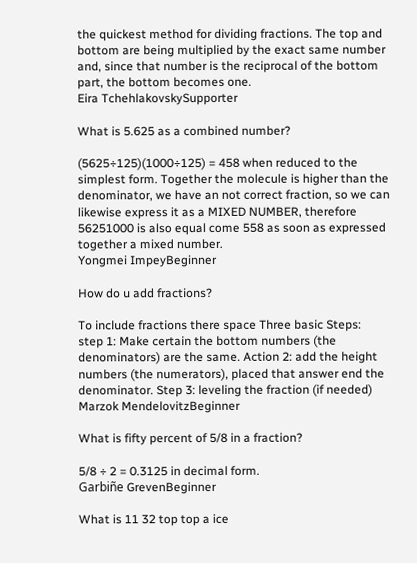the quickest method for dividing fractions. The top and bottom are being multiplied by the exact same number and, since that number is the reciprocal of the bottom part, the bottom becomes one.
Eira TchehlakovskySupporter

What is 5.625 as a combined number?

(5625÷125)(1000÷125) = 458 when reduced to the simplest form. Together the molecule is higher than the denominator, we have an not correct fraction, so we can likewise express it as a MIXED NUMBER, therefore 56251000 is also equal come 558 as soon as expressed together a mixed number.
Yongmei ImpeyBeginner

How do u add fractions?

To include fractions there space Three basic Steps:
step 1: Make certain the bottom numbers (the denominators) are the same. Action 2: add the height numbers (the numerators), placed that answer end the denominator. Step 3: leveling the fraction (if needed)
Marzok MendelovitzBeginner

What is fifty percent of 5/8 in a fraction?

5/8 ÷ 2 = 0.3125 in decimal form.
Garbiñe GrevenBeginner

What is 11 32 top top a ice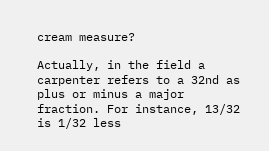cream measure?

Actually, in the field a carpenter refers to a 32nd as plus or minus a major fraction. For instance, 13/32 is 1/32 less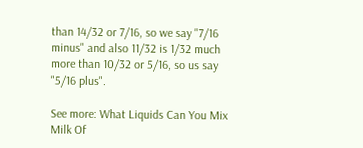than 14/32 or 7/16, so we say "7/16 minus" and also 11/32 is 1/32 much more than 10/32 or 5/16, so us say "5/16 plus".

See more: What Liquids Can You Mix Milk Of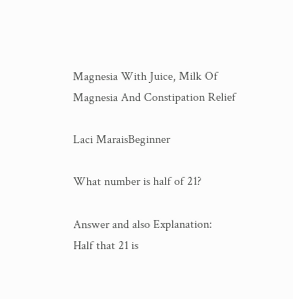Magnesia With Juice, Milk Of Magnesia And Constipation Relief

Laci MaraisBeginner

What number is half of 21?

Answer and also Explanation:
Half that 21 is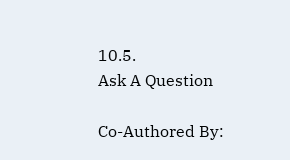10.5.
Ask A Question

Co-Authored By: